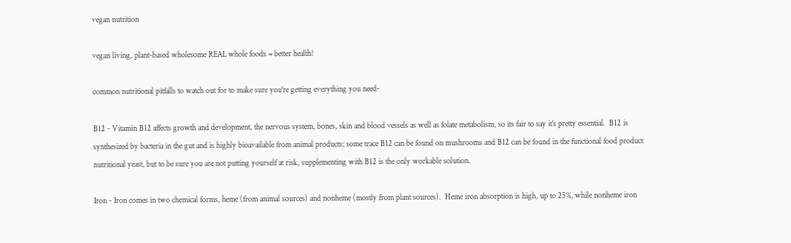vegan nutrition

vegan living, plant-based wholesome REAL whole foods = better health!

common nutritional pitfalls to watch out for to make sure you're getting everything you need-

B12 - Vitamin B12 affects growth and development, the nervous system, bones, skin and blood vessels as well as folate metabolism, so its fair to say it’s pretty essential.  B12 is synthesized by bacteria in the gut and is highly bioavailable from animal products; some trace B12 can be found on mushrooms and B12 can be found in the functional food product nutritional yeast, but to be sure you are not putting yourself at risk, supplementing with B12 is the only workable solution.

Iron - Iron comes in two chemical forms, heme (from animal sources) and nonheme (mostly from plant sources).  Heme iron absorption is high, up to 25%, while nonheme iron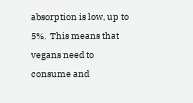absorption is low, up to 5%.  This means that vegans need to consume and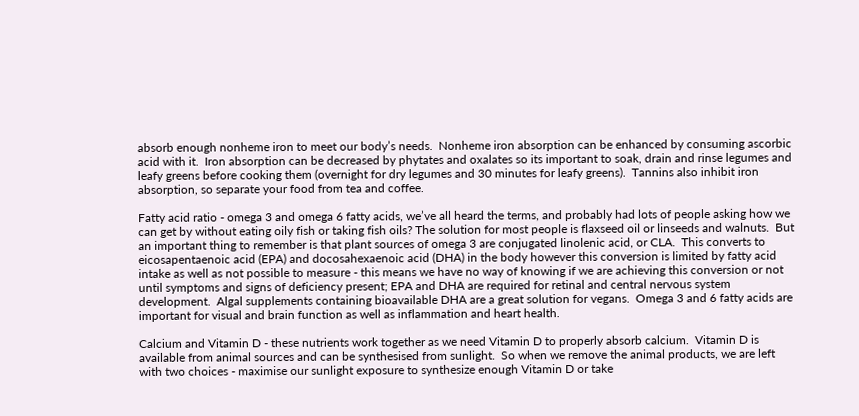absorb enough nonheme iron to meet our body’s needs.  Nonheme iron absorption can be enhanced by consuming ascorbic acid with it.  Iron absorption can be decreased by phytates and oxalates so its important to soak, drain and rinse legumes and leafy greens before cooking them (overnight for dry legumes and 30 minutes for leafy greens).  Tannins also inhibit iron absorption, so separate your food from tea and coffee.

Fatty acid ratio - omega 3 and omega 6 fatty acids, we’ve all heard the terms, and probably had lots of people asking how we can get by without eating oily fish or taking fish oils? The solution for most people is flaxseed oil or linseeds and walnuts.  But an important thing to remember is that plant sources of omega 3 are conjugated linolenic acid, or CLA.  This converts to eicosapentaenoic acid (EPA) and docosahexaenoic acid (DHA) in the body however this conversion is limited by fatty acid intake as well as not possible to measure - this means we have no way of knowing if we are achieving this conversion or not until symptoms and signs of deficiency present; EPA and DHA are required for retinal and central nervous system development.  Algal supplements containing bioavailable DHA are a great solution for vegans.  Omega 3 and 6 fatty acids are important for visual and brain function as well as inflammation and heart health.

Calcium and Vitamin D - these nutrients work together as we need Vitamin D to properly absorb calcium.  Vitamin D is available from animal sources and can be synthesised from sunlight.  So when we remove the animal products, we are left with two choices - maximise our sunlight exposure to synthesize enough Vitamin D or take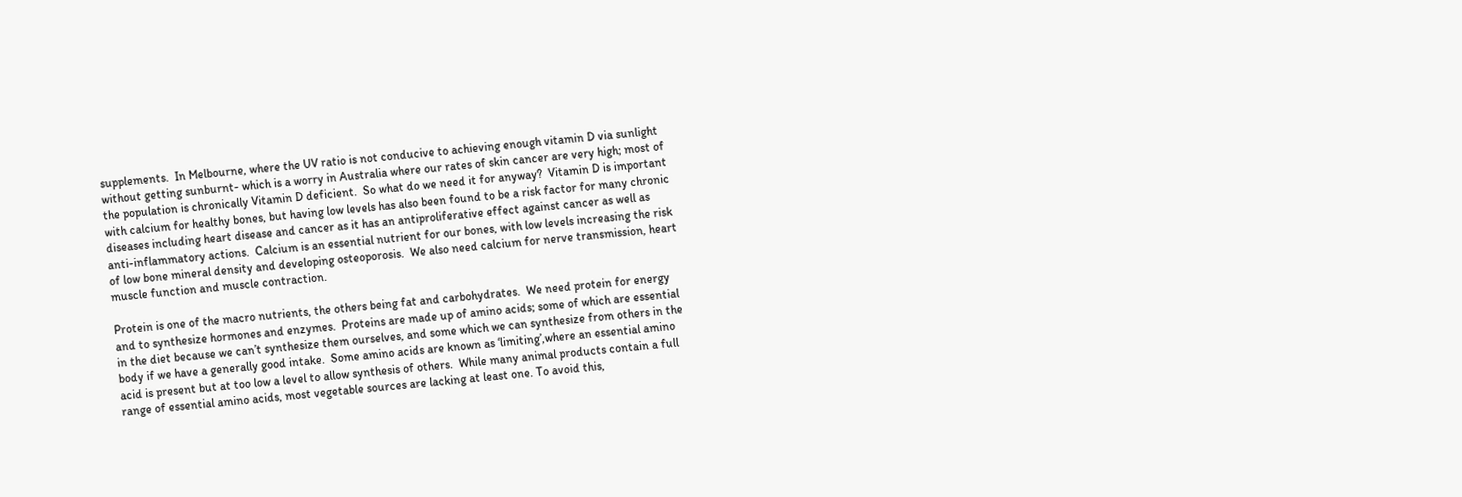supplements.  In Melbourne, where the UV ratio is not conducive to achieving enough vitamin D via sunlight without getting sunburnt- which is a worry in Australia where our rates of skin cancer are very high; most of the population is chronically Vitamin D deficient.  So what do we need it for anyway?  Vitamin D is important with calcium for healthy bones, but having low levels has also been found to be a risk factor for many chronic diseases including heart disease and cancer as it has an antiproliferative effect against cancer as well as anti-inflammatory actions.  Calcium is an essential nutrient for our bones, with low levels increasing the risk of low bone mineral density and developing osteoporosis.  We also need calcium for nerve transmission, heart muscle function and muscle contraction.

Protein is one of the macro nutrients, the others being fat and carbohydrates.  We need protein for energy and to synthesize hormones and enzymes.  Proteins are made up of amino acids; some of which are essential in the diet because we can’t synthesize them ourselves, and some which we can synthesize from others in the body if we have a generally good intake.  Some amino acids are known as ‘limiting’,where an essential amino acid is present but at too low a level to allow synthesis of others.  While many animal products contain a full range of essential amino acids, most vegetable sources are lacking at least one. To avoid this,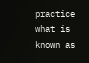practice what is known as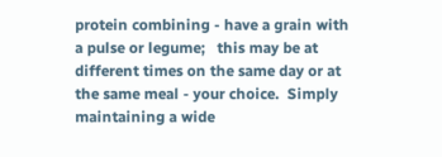protein combining - have a grain with a pulse or legume;   this may be at different times on the same day or at the same meal - your choice.  Simply maintaining a wide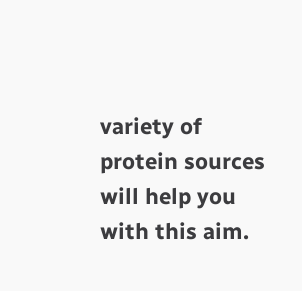variety of protein sources will help you with this aim.